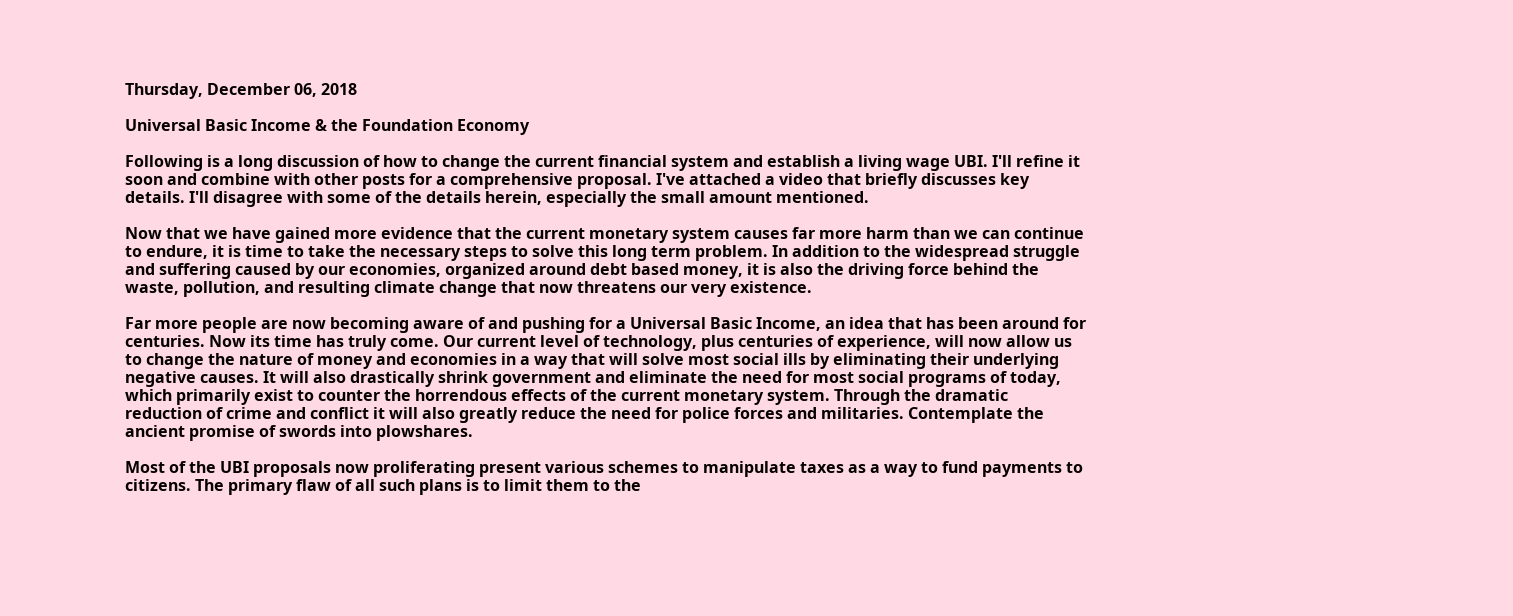Thursday, December 06, 2018

Universal Basic Income & the Foundation Economy

Following is a long discussion of how to change the current financial system and establish a living wage UBI. I'll refine it soon and combine with other posts for a comprehensive proposal. I've attached a video that briefly discusses key details. I'll disagree with some of the details herein, especially the small amount mentioned.

Now that we have gained more evidence that the current monetary system causes far more harm than we can continue to endure, it is time to take the necessary steps to solve this long term problem. In addition to the widespread struggle and suffering caused by our economies, organized around debt based money, it is also the driving force behind the waste, pollution, and resulting climate change that now threatens our very existence.

Far more people are now becoming aware of and pushing for a Universal Basic Income, an idea that has been around for centuries. Now its time has truly come. Our current level of technology, plus centuries of experience, will now allow us to change the nature of money and economies in a way that will solve most social ills by eliminating their underlying negative causes. It will also drastically shrink government and eliminate the need for most social programs of today, which primarily exist to counter the horrendous effects of the current monetary system. Through the dramatic reduction of crime and conflict it will also greatly reduce the need for police forces and militaries. Contemplate the ancient promise of swords into plowshares.

Most of the UBI proposals now proliferating present various schemes to manipulate taxes as a way to fund payments to citizens. The primary flaw of all such plans is to limit them to the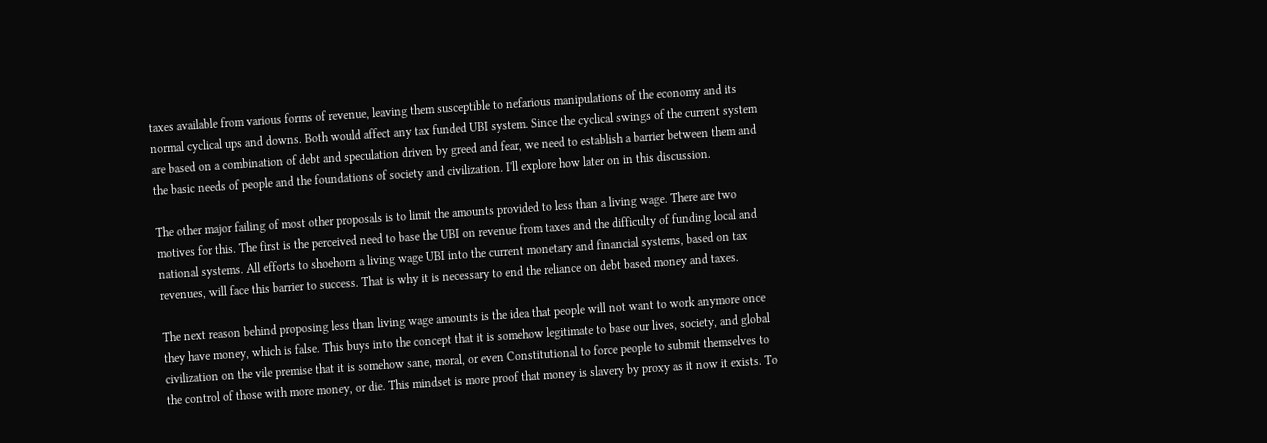taxes available from various forms of revenue, leaving them susceptible to nefarious manipulations of the economy and its normal cyclical ups and downs. Both would affect any tax funded UBI system. Since the cyclical swings of the current system are based on a combination of debt and speculation driven by greed and fear, we need to establish a barrier between them and the basic needs of people and the foundations of society and civilization. I'll explore how later on in this discussion.

The other major failing of most other proposals is to limit the amounts provided to less than a living wage. There are two motives for this. The first is the perceived need to base the UBI on revenue from taxes and the difficulty of funding local and national systems. All efforts to shoehorn a living wage UBI into the current monetary and financial systems, based on tax revenues, will face this barrier to success. That is why it is necessary to end the reliance on debt based money and taxes.

The next reason behind proposing less than living wage amounts is the idea that people will not want to work anymore once they have money, which is false. This buys into the concept that it is somehow legitimate to base our lives, society, and global civilization on the vile premise that it is somehow sane, moral, or even Constitutional to force people to submit themselves to the control of those with more money, or die. This mindset is more proof that money is slavery by proxy as it now it exists. To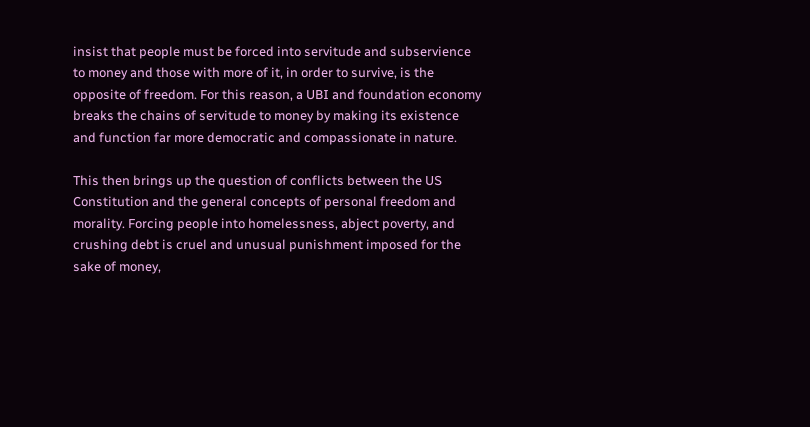insist that people must be forced into servitude and subservience to money and those with more of it, in order to survive, is the opposite of freedom. For this reason, a UBI and foundation economy breaks the chains of servitude to money by making its existence and function far more democratic and compassionate in nature.

This then brings up the question of conflicts between the US Constitution and the general concepts of personal freedom and morality. Forcing people into homelessness, abject poverty, and crushing debt is cruel and unusual punishment imposed for the sake of money,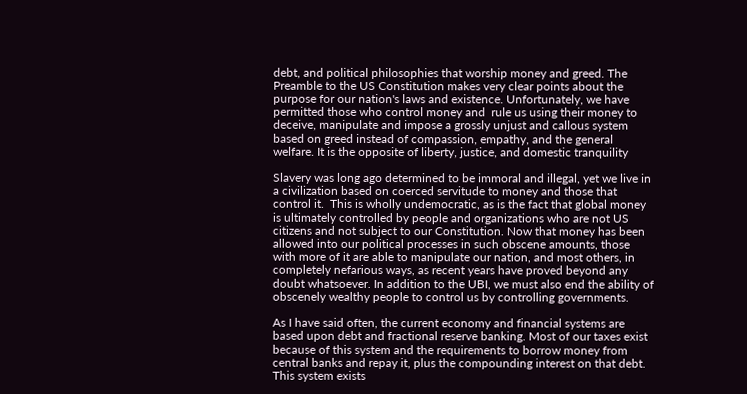debt, and political philosophies that worship money and greed. The Preamble to the US Constitution makes very clear points about the purpose for our nation's laws and existence. Unfortunately, we have permitted those who control money and  rule us using their money to deceive, manipulate and impose a grossly unjust and callous system based on greed instead of compassion, empathy, and the general welfare. It is the opposite of liberty, justice, and domestic tranquility

Slavery was long ago determined to be immoral and illegal, yet we live in a civilization based on coerced servitude to money and those that control it.  This is wholly undemocratic, as is the fact that global money is ultimately controlled by people and organizations who are not US citizens and not subject to our Constitution. Now that money has been allowed into our political processes in such obscene amounts, those with more of it are able to manipulate our nation, and most others, in completely nefarious ways, as recent years have proved beyond any doubt whatsoever. In addition to the UBI, we must also end the ability of obscenely wealthy people to control us by controlling governments.

As I have said often, the current economy and financial systems are based upon debt and fractional reserve banking. Most of our taxes exist because of this system and the requirements to borrow money from central banks and repay it, plus the compounding interest on that debt. This system exists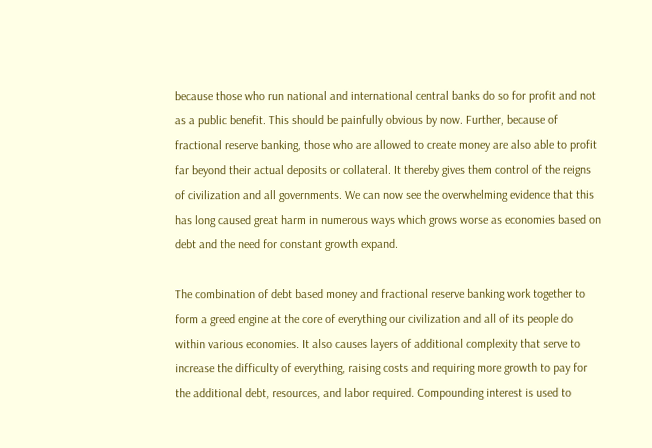because those who run national and international central banks do so for profit and not as a public benefit. This should be painfully obvious by now. Further, because of fractional reserve banking, those who are allowed to create money are also able to profit far beyond their actual deposits or collateral. It thereby gives them control of the reigns of civilization and all governments. We can now see the overwhelming evidence that this has long caused great harm in numerous ways which grows worse as economies based on debt and the need for constant growth expand.

The combination of debt based money and fractional reserve banking work together to form a greed engine at the core of everything our civilization and all of its people do within various economies. It also causes layers of additional complexity that serve to increase the difficulty of everything, raising costs and requiring more growth to pay for the additional debt, resources, and labor required. Compounding interest is used to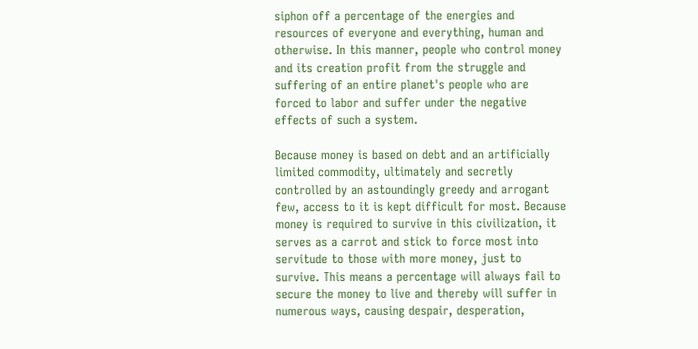siphon off a percentage of the energies and resources of everyone and everything, human and otherwise. In this manner, people who control money and its creation profit from the struggle and suffering of an entire planet's people who are forced to labor and suffer under the negative effects of such a system.

Because money is based on debt and an artificially limited commodity, ultimately and secretly controlled by an astoundingly greedy and arrogant few, access to it is kept difficult for most. Because money is required to survive in this civilization, it serves as a carrot and stick to force most into servitude to those with more money, just to survive. This means a percentage will always fail to secure the money to live and thereby will suffer in numerous ways, causing despair, desperation,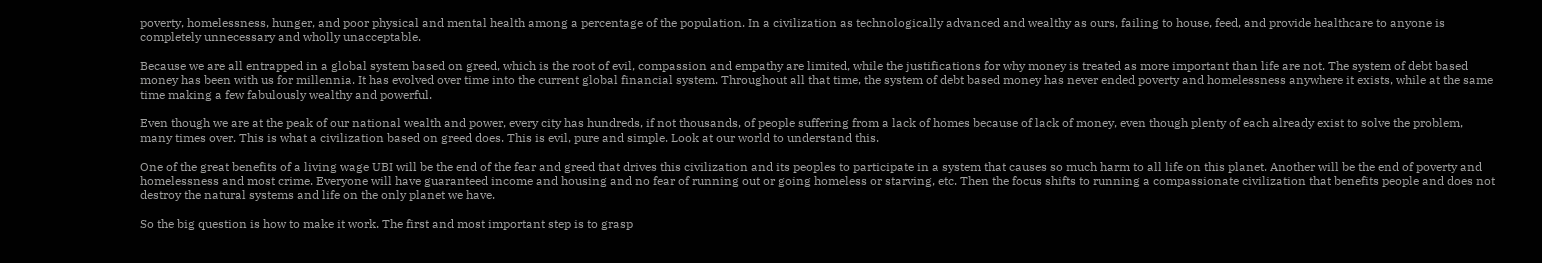poverty, homelessness, hunger, and poor physical and mental health among a percentage of the population. In a civilization as technologically advanced and wealthy as ours, failing to house, feed, and provide healthcare to anyone is completely unnecessary and wholly unacceptable.

Because we are all entrapped in a global system based on greed, which is the root of evil, compassion and empathy are limited, while the justifications for why money is treated as more important than life are not. The system of debt based money has been with us for millennia. It has evolved over time into the current global financial system. Throughout all that time, the system of debt based money has never ended poverty and homelessness anywhere it exists, while at the same time making a few fabulously wealthy and powerful.

Even though we are at the peak of our national wealth and power, every city has hundreds, if not thousands, of people suffering from a lack of homes because of lack of money, even though plenty of each already exist to solve the problem, many times over. This is what a civilization based on greed does. This is evil, pure and simple. Look at our world to understand this.

One of the great benefits of a living wage UBI will be the end of the fear and greed that drives this civilization and its peoples to participate in a system that causes so much harm to all life on this planet. Another will be the end of poverty and homelessness and most crime. Everyone will have guaranteed income and housing and no fear of running out or going homeless or starving, etc. Then the focus shifts to running a compassionate civilization that benefits people and does not destroy the natural systems and life on the only planet we have.

So the big question is how to make it work. The first and most important step is to grasp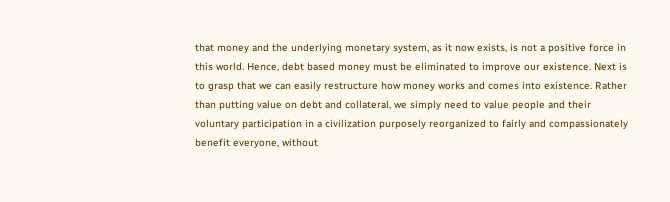that money and the underlying monetary system, as it now exists, is not a positive force in this world. Hence, debt based money must be eliminated to improve our existence. Next is to grasp that we can easily restructure how money works and comes into existence. Rather than putting value on debt and collateral, we simply need to value people and their voluntary participation in a civilization purposely reorganized to fairly and compassionately benefit everyone, without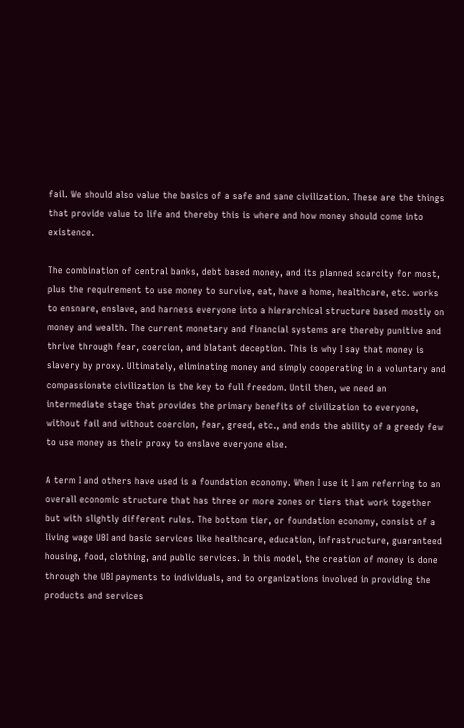fail. We should also value the basics of a safe and sane civilization. These are the things that provide value to life and thereby this is where and how money should come into existence.

The combination of central banks, debt based money, and its planned scarcity for most, plus the requirement to use money to survive, eat, have a home, healthcare, etc. works to ensnare, enslave, and harness everyone into a hierarchical structure based mostly on money and wealth. The current monetary and financial systems are thereby punitive and thrive through fear, coercion, and blatant deception. This is why I say that money is slavery by proxy. Ultimately, eliminating money and simply cooperating in a voluntary and compassionate civilization is the key to full freedom. Until then, we need an intermediate stage that provides the primary benefits of civilization to everyone, without fail and without coercion, fear, greed, etc., and ends the ability of a greedy few to use money as their proxy to enslave everyone else.

A term I and others have used is a foundation economy. When I use it I am referring to an overall economic structure that has three or more zones or tiers that work together but with slightly different rules. The bottom tier, or foundation economy, consist of a living wage UBI and basic services like healthcare, education, infrastructure, guaranteed housing, food, clothing, and public services. In this model, the creation of money is done through the UBI payments to individuals, and to organizations involved in providing the products and services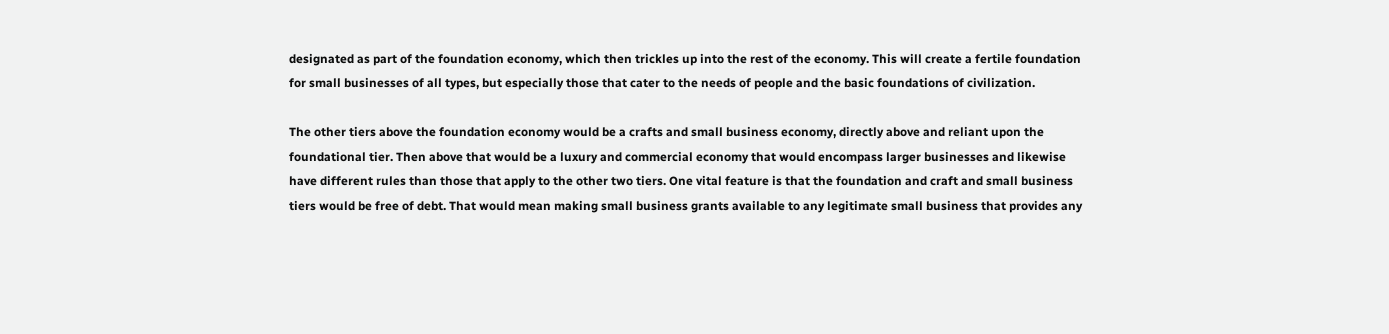designated as part of the foundation economy, which then trickles up into the rest of the economy. This will create a fertile foundation for small businesses of all types, but especially those that cater to the needs of people and the basic foundations of civilization.

The other tiers above the foundation economy would be a crafts and small business economy, directly above and reliant upon the foundational tier. Then above that would be a luxury and commercial economy that would encompass larger businesses and likewise have different rules than those that apply to the other two tiers. One vital feature is that the foundation and craft and small business tiers would be free of debt. That would mean making small business grants available to any legitimate small business that provides any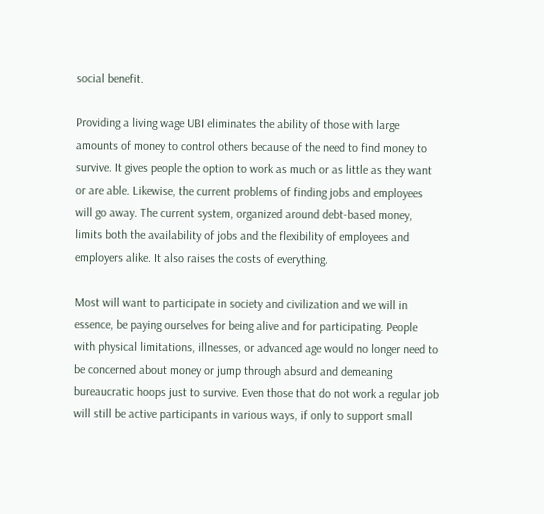social benefit.

Providing a living wage UBI eliminates the ability of those with large amounts of money to control others because of the need to find money to survive. It gives people the option to work as much or as little as they want or are able. Likewise, the current problems of finding jobs and employees will go away. The current system, organized around debt-based money, limits both the availability of jobs and the flexibility of employees and employers alike. It also raises the costs of everything.

Most will want to participate in society and civilization and we will in essence, be paying ourselves for being alive and for participating. People with physical limitations, illnesses, or advanced age would no longer need to be concerned about money or jump through absurd and demeaning bureaucratic hoops just to survive. Even those that do not work a regular job will still be active participants in various ways, if only to support small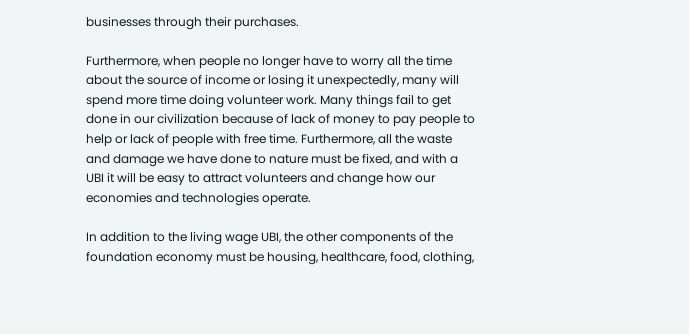businesses through their purchases.

Furthermore, when people no longer have to worry all the time about the source of income or losing it unexpectedly, many will spend more time doing volunteer work. Many things fail to get done in our civilization because of lack of money to pay people to help or lack of people with free time. Furthermore, all the waste and damage we have done to nature must be fixed, and with a UBI it will be easy to attract volunteers and change how our economies and technologies operate.

In addition to the living wage UBI, the other components of the foundation economy must be housing, healthcare, food, clothing,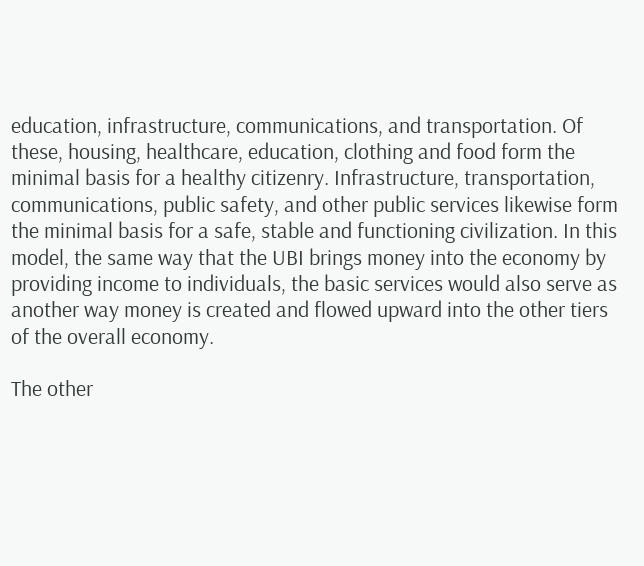education, infrastructure, communications, and transportation. Of these, housing, healthcare, education, clothing and food form the minimal basis for a healthy citizenry. Infrastructure, transportation, communications, public safety, and other public services likewise form the minimal basis for a safe, stable and functioning civilization. In this model, the same way that the UBI brings money into the economy by providing income to individuals, the basic services would also serve as another way money is created and flowed upward into the other tiers of the overall economy.

The other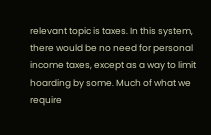relevant topic is taxes. In this system, there would be no need for personal income taxes, except as a way to limit hoarding by some. Much of what we require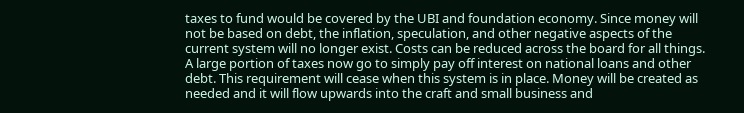taxes to fund would be covered by the UBI and foundation economy. Since money will not be based on debt, the inflation, speculation, and other negative aspects of the current system will no longer exist. Costs can be reduced across the board for all things. A large portion of taxes now go to simply pay off interest on national loans and other debt. This requirement will cease when this system is in place. Money will be created as needed and it will flow upwards into the craft and small business and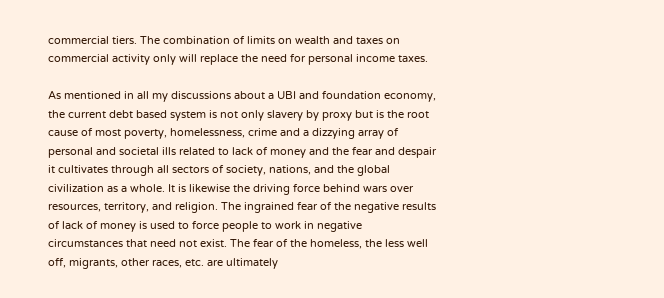commercial tiers. The combination of limits on wealth and taxes on commercial activity only will replace the need for personal income taxes.

As mentioned in all my discussions about a UBI and foundation economy, the current debt based system is not only slavery by proxy but is the root cause of most poverty, homelessness, crime and a dizzying array of personal and societal ills related to lack of money and the fear and despair it cultivates through all sectors of society, nations, and the global civilization as a whole. It is likewise the driving force behind wars over resources, territory, and religion. The ingrained fear of the negative results of lack of money is used to force people to work in negative circumstances that need not exist. The fear of the homeless, the less well off, migrants, other races, etc. are ultimately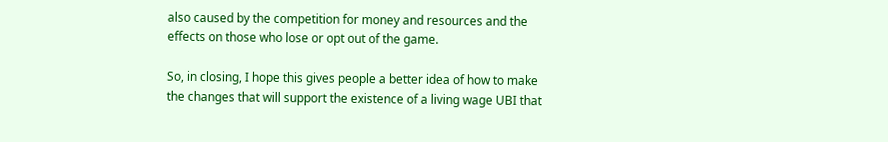also caused by the competition for money and resources and the effects on those who lose or opt out of the game.

So, in closing, I hope this gives people a better idea of how to make the changes that will support the existence of a living wage UBI that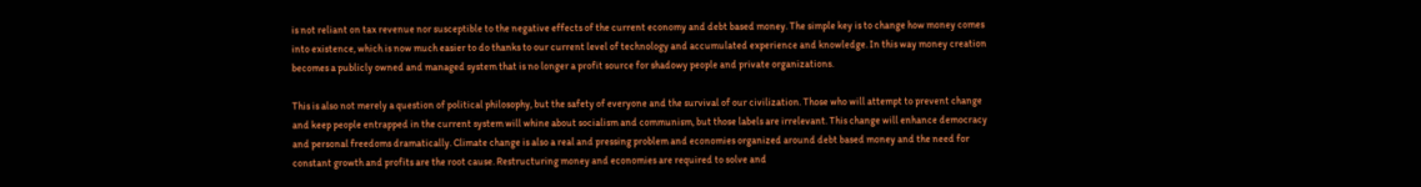is not reliant on tax revenue nor susceptible to the negative effects of the current economy and debt based money. The simple key is to change how money comes into existence, which is now much easier to do thanks to our current level of technology and accumulated experience and knowledge. In this way money creation becomes a publicly owned and managed system that is no longer a profit source for shadowy people and private organizations.

This is also not merely a question of political philosophy, but the safety of everyone and the survival of our civilization. Those who will attempt to prevent change and keep people entrapped in the current system will whine about socialism and communism, but those labels are irrelevant. This change will enhance democracy and personal freedoms dramatically. Climate change is also a real and pressing problem and economies organized around debt based money and the need for constant growth and profits are the root cause. Restructuring money and economies are required to solve and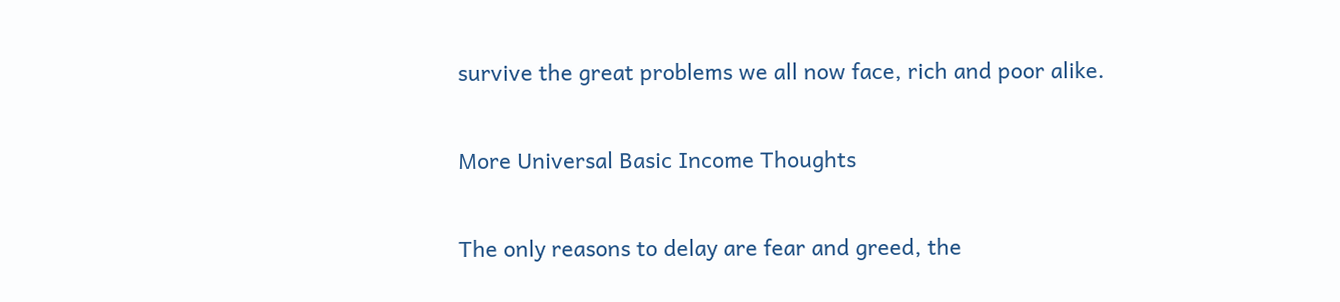survive the great problems we all now face, rich and poor alike.

More Universal Basic Income Thoughts

The only reasons to delay are fear and greed, the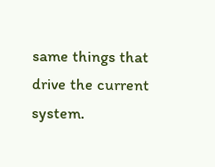same things that drive the current system.